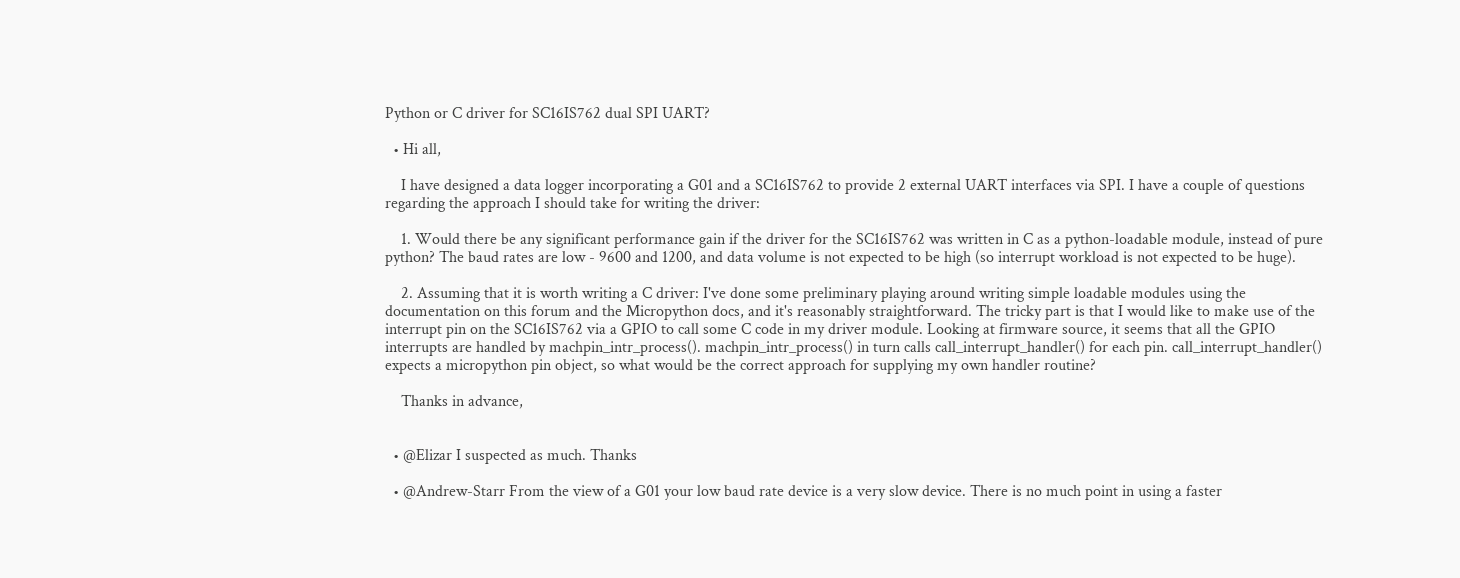Python or C driver for SC16IS762 dual SPI UART?

  • Hi all,

    I have designed a data logger incorporating a G01 and a SC16IS762 to provide 2 external UART interfaces via SPI. I have a couple of questions regarding the approach I should take for writing the driver:

    1. Would there be any significant performance gain if the driver for the SC16IS762 was written in C as a python-loadable module, instead of pure python? The baud rates are low - 9600 and 1200, and data volume is not expected to be high (so interrupt workload is not expected to be huge).

    2. Assuming that it is worth writing a C driver: I've done some preliminary playing around writing simple loadable modules using the documentation on this forum and the Micropython docs, and it's reasonably straightforward. The tricky part is that I would like to make use of the interrupt pin on the SC16IS762 via a GPIO to call some C code in my driver module. Looking at firmware source, it seems that all the GPIO interrupts are handled by machpin_intr_process(). machpin_intr_process() in turn calls call_interrupt_handler() for each pin. call_interrupt_handler() expects a micropython pin object, so what would be the correct approach for supplying my own handler routine?

    Thanks in advance,


  • @Elizar I suspected as much. Thanks

  • @Andrew-Starr From the view of a G01 your low baud rate device is a very slow device. There is no much point in using a faster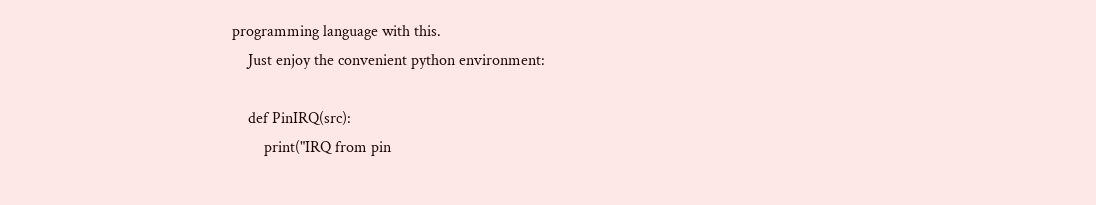programming language with this.
    Just enjoy the convenient python environment:

    def PinIRQ(src):
        print("IRQ from pin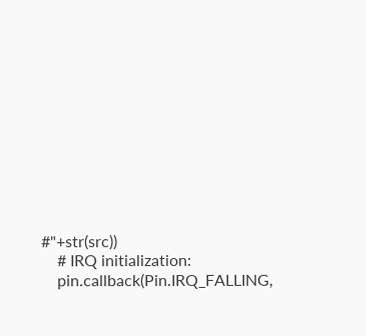#"+str(src))
    # IRQ initialization:
    pin.callback(Pin.IRQ_FALLING,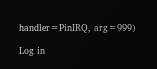handler=PinIRQ, arg=999)

Log in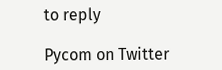to reply

Pycom on Twitter